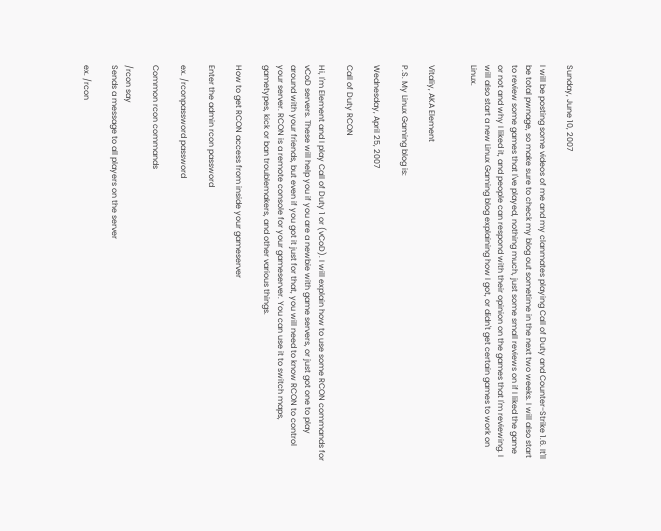Sunday, June 10, 2007

I will be posting some videos of me and my clanmates playing Call of Duty and Counter-Strike 1.6. It'll be total pwnage, so make sure to check my blog out sometime in the next two weeks. I will also start to review some games that I've played, nothing much, just some small reviews on if I liked the game or not and why I liked it, and people can respond with their opinion on the games that I'm reviewing. I will also start a new Linux Gaming blog explaining how I got, or didn't get certain games to work on Linux.


Vitaliy, AKA Element

P.S. My Linux Gaming blog is:

Wednesday, April 25, 2007

Call of Duty RCON

Hi, I'm Element and I play Call of Duty 1 or (vCoD). I will explain how to use some RCON commands for vCoD servers. These will help you if you are a newbie with game servers, or just got one to play around with your friends, but even if you got it just for that, you will need to know RCON to control your server. RCON is a remote console for your gameserver. You can use it to switch maps, gametypes, kick or ban troublemakers, and other various things.

How to get RCON access from inside your gameserver

Enter the admin rcon password

ex. /rconpassword password

Common rcon commands

/rcon say
Sends a message to all players on the server

ex. /rcon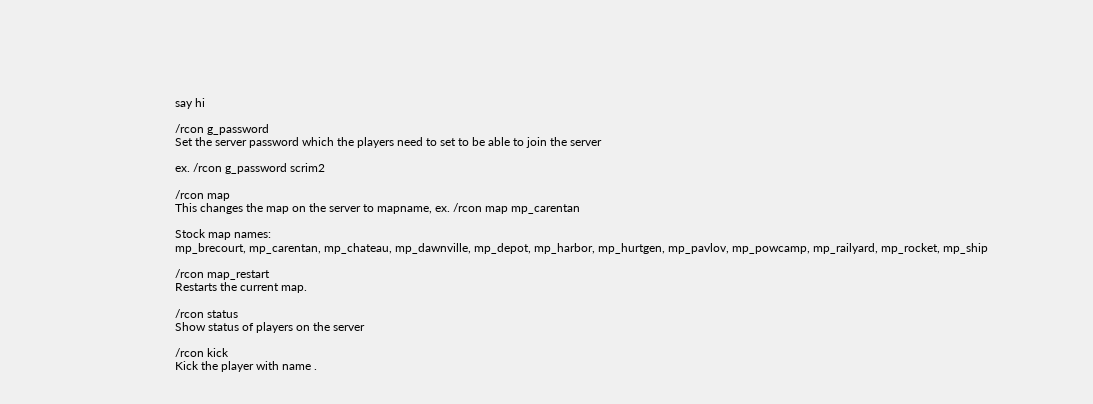say hi

/rcon g_password
Set the server password which the players need to set to be able to join the server

ex. /rcon g_password scrim2

/rcon map
This changes the map on the server to mapname, ex. /rcon map mp_carentan

Stock map names:
mp_brecourt, mp_carentan, mp_chateau, mp_dawnville, mp_depot, mp_harbor, mp_hurtgen, mp_pavlov, mp_powcamp, mp_railyard, mp_rocket, mp_ship

/rcon map_restart
Restarts the current map.

/rcon status
Show status of players on the server

/rcon kick
Kick the player with name .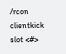/rcon clientkick slot <#>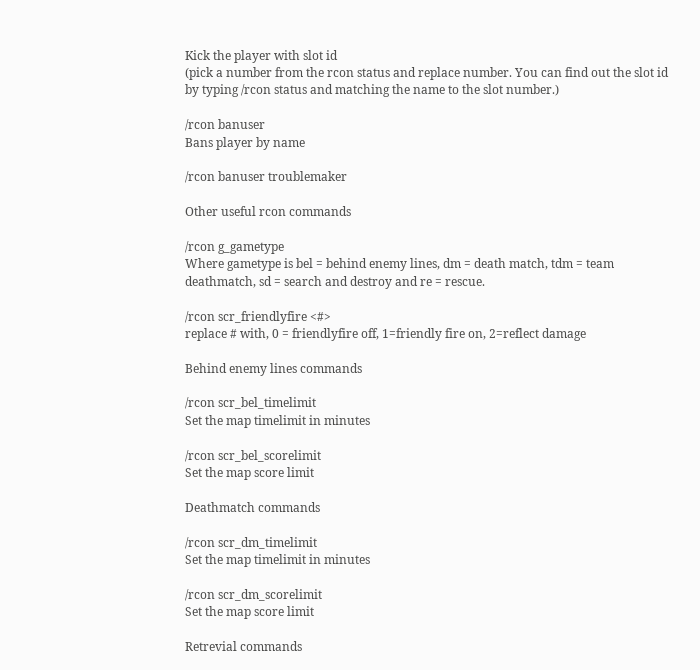Kick the player with slot id
(pick a number from the rcon status and replace number. You can find out the slot id by typing /rcon status and matching the name to the slot number.)

/rcon banuser
Bans player by name

/rcon banuser troublemaker

Other useful rcon commands

/rcon g_gametype
Where gametype is bel = behind enemy lines, dm = death match, tdm = team deathmatch, sd = search and destroy and re = rescue.

/rcon scr_friendlyfire <#>
replace # with, 0 = friendlyfire off, 1=friendly fire on, 2=reflect damage

Behind enemy lines commands

/rcon scr_bel_timelimit
Set the map timelimit in minutes

/rcon scr_bel_scorelimit
Set the map score limit

Deathmatch commands

/rcon scr_dm_timelimit
Set the map timelimit in minutes

/rcon scr_dm_scorelimit
Set the map score limit

Retrevial commands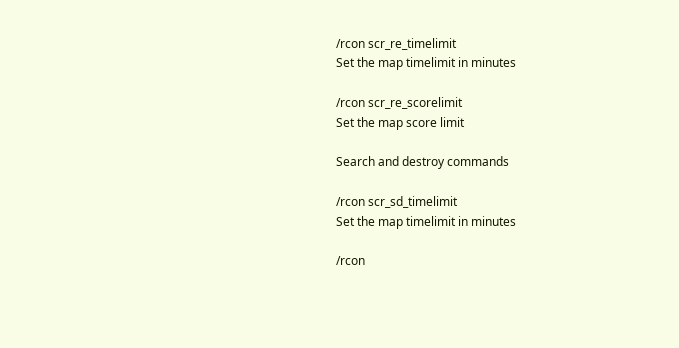/rcon scr_re_timelimit
Set the map timelimit in minutes

/rcon scr_re_scorelimit
Set the map score limit

Search and destroy commands

/rcon scr_sd_timelimit
Set the map timelimit in minutes

/rcon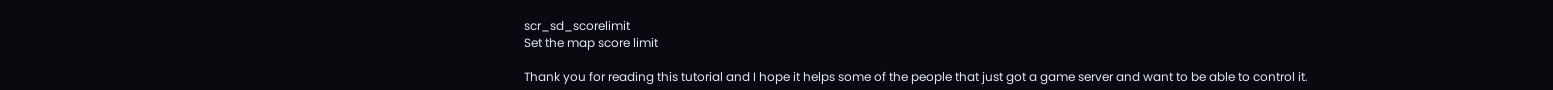scr_sd_scorelimit
Set the map score limit

Thank you for reading this tutorial and I hope it helps some of the people that just got a game server and want to be able to control it.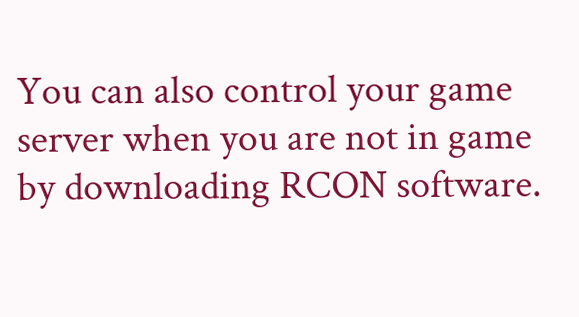You can also control your game server when you are not in game by downloading RCON software.